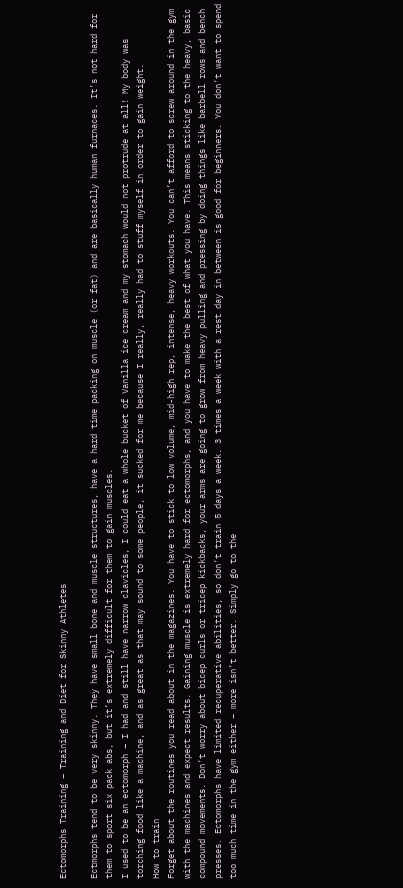Ectomorphs Training – Training and Diet for Skinny Athletes

Ectmorphs tend to be very skinny. They have small bone and muscle structures, have a hard time packing on muscle (or fat) and are basically human furnaces. It’s not hard for them to sport six pack abs, but it’s extremely difficult for them to gain muscles.
I used to be an ectomorph – I had and still have narrow clavicles, I could eat a whole bucket of Vanilla ice cream and my stomach would not protrude at all! My body was torching food like a machine, and as great as that may sound to some people, it sucked for me because I really, really had to stuff myself in order to gain weight.
How to train
Forget about the routines you read about in the magazines. You have to stick to low volume, mid-high rep, intense, heavy workouts. You can’t afford to screw around in the gym with the machines and expect results. Gaining muscle is extremely hard for ectomorphs, and you have to make the best of what you have. This means sticking to the heavy, basic compound movements. Don’t worry about bicep curls or tricep kickbacks, your arms are going to grow from heavy pulling and pressing by doing things like barbell rows and bench presses. Ectomorphs have limited recuperative abilities, so don’t train 5 days a week. 3 times a week with a rest day in between is good for beginners. You don’t want to spend too much time in the gym either – more isn’t better. Simply go to the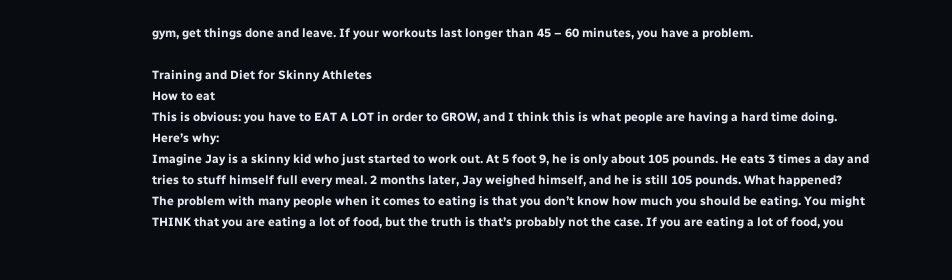gym, get things done and leave. If your workouts last longer than 45 – 60 minutes, you have a problem.

Training and Diet for Skinny Athletes
How to eat
This is obvious: you have to EAT A LOT in order to GROW, and I think this is what people are having a hard time doing. Here’s why:
Imagine Jay is a skinny kid who just started to work out. At 5 foot 9, he is only about 105 pounds. He eats 3 times a day and tries to stuff himself full every meal. 2 months later, Jay weighed himself, and he is still 105 pounds. What happened?
The problem with many people when it comes to eating is that you don’t know how much you should be eating. You might THINK that you are eating a lot of food, but the truth is that’s probably not the case. If you are eating a lot of food, you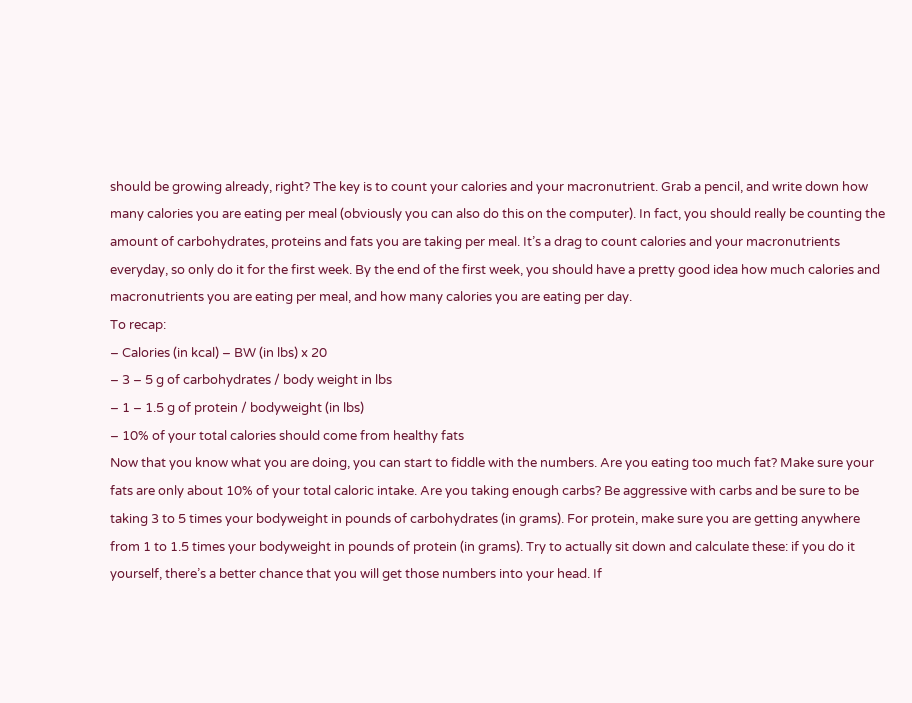should be growing already, right? The key is to count your calories and your macronutrient. Grab a pencil, and write down how many calories you are eating per meal (obviously you can also do this on the computer). In fact, you should really be counting the amount of carbohydrates, proteins and fats you are taking per meal. It’s a drag to count calories and your macronutrients everyday, so only do it for the first week. By the end of the first week, you should have a pretty good idea how much calories and macronutrients you are eating per meal, and how many calories you are eating per day.
To recap:
– Calories (in kcal) – BW (in lbs) x 20
– 3 – 5 g of carbohydrates / body weight in lbs
– 1 – 1.5 g of protein / bodyweight (in lbs)
– 10% of your total calories should come from healthy fats
Now that you know what you are doing, you can start to fiddle with the numbers. Are you eating too much fat? Make sure your fats are only about 10% of your total caloric intake. Are you taking enough carbs? Be aggressive with carbs and be sure to be taking 3 to 5 times your bodyweight in pounds of carbohydrates (in grams). For protein, make sure you are getting anywhere from 1 to 1.5 times your bodyweight in pounds of protein (in grams). Try to actually sit down and calculate these: if you do it yourself, there’s a better chance that you will get those numbers into your head. If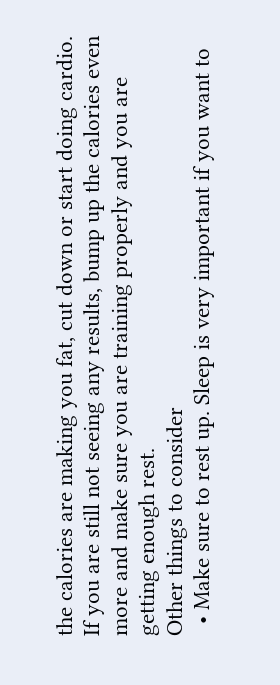the calories are making you fat, cut down or start doing cardio. If you are still not seeing any results, bump up the calories even more and make sure you are training properly and you are getting enough rest.
Other things to consider
  • Make sure to rest up. Sleep is very important if you want to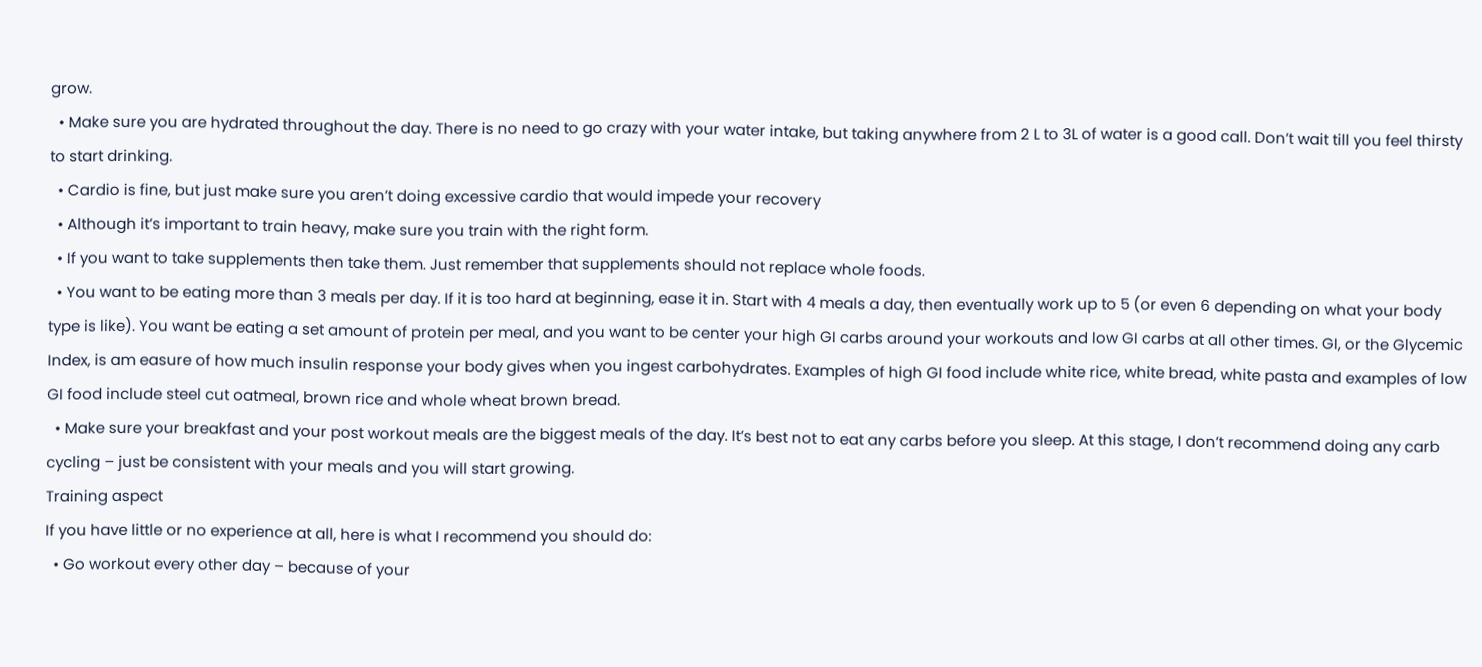grow.
  • Make sure you are hydrated throughout the day. There is no need to go crazy with your water intake, but taking anywhere from 2 L to 3L of water is a good call. Don’t wait till you feel thirsty to start drinking.
  • Cardio is fine, but just make sure you aren’t doing excessive cardio that would impede your recovery
  • Although it’s important to train heavy, make sure you train with the right form.
  • If you want to take supplements then take them. Just remember that supplements should not replace whole foods.
  • You want to be eating more than 3 meals per day. If it is too hard at beginning, ease it in. Start with 4 meals a day, then eventually work up to 5 (or even 6 depending on what your body type is like). You want be eating a set amount of protein per meal, and you want to be center your high GI carbs around your workouts and low GI carbs at all other times. GI, or the Glycemic Index, is am easure of how much insulin response your body gives when you ingest carbohydrates. Examples of high GI food include white rice, white bread, white pasta and examples of low GI food include steel cut oatmeal, brown rice and whole wheat brown bread.
  • Make sure your breakfast and your post workout meals are the biggest meals of the day. It’s best not to eat any carbs before you sleep. At this stage, I don’t recommend doing any carb cycling – just be consistent with your meals and you will start growing.
Training aspect
If you have little or no experience at all, here is what I recommend you should do:
  • Go workout every other day – because of your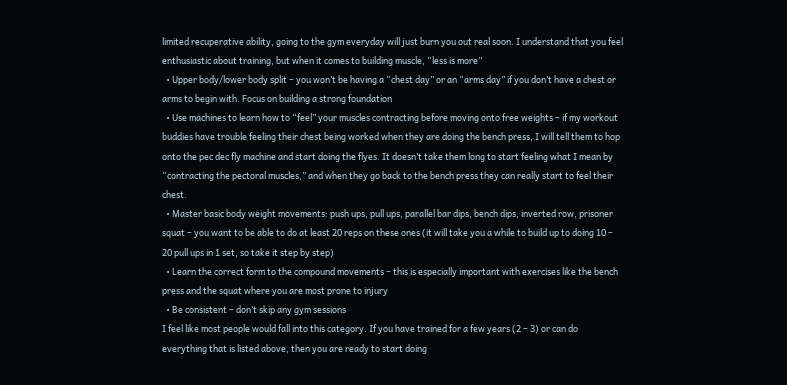limited recuperative ability, going to the gym everyday will just burn you out real soon. I understand that you feel enthusiastic about training, but when it comes to building muscle, “less is more”
  • Upper body/lower body split – you won’t be having a “chest day” or an “arms day” if you don’t have a chest or arms to begin with. Focus on building a strong foundation
  • Use machines to learn how to “feel” your muscles contracting before moving onto free weights – if my workout buddies have trouble feeling their chest being worked when they are doing the bench press, I will tell them to hop onto the pec dec fly machine and start doing the flyes. It doesn’t take them long to start feeling what I mean by “contracting the pectoral muscles,” and when they go back to the bench press they can really start to feel their chest.
  • Master basic body weight movements: push ups, pull ups, parallel bar dips, bench dips, inverted row, prisoner squat – you want to be able to do at least 20 reps on these ones (it will take you a while to build up to doing 10 – 20 pull ups in 1 set, so take it step by step)
  • Learn the correct form to the compound movements – this is especially important with exercises like the bench press and the squat where you are most prone to injury
  • Be consistent – don’t skip any gym sessions
I feel like most people would fall into this category. If you have trained for a few years (2 – 3) or can do everything that is listed above, then you are ready to start doing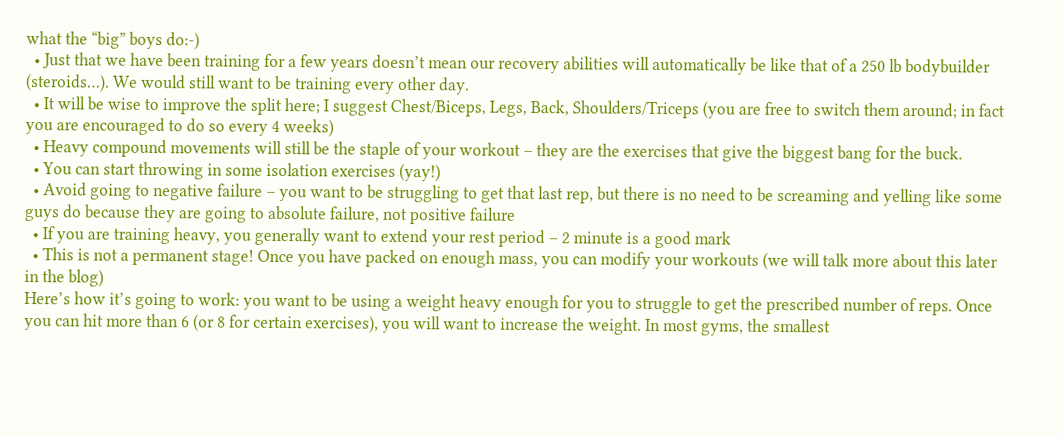what the “big” boys do:-)
  • Just that we have been training for a few years doesn’t mean our recovery abilities will automatically be like that of a 250 lb bodybuilder (steroids…). We would still want to be training every other day.
  • It will be wise to improve the split here; I suggest Chest/Biceps, Legs, Back, Shoulders/Triceps (you are free to switch them around; in fact you are encouraged to do so every 4 weeks)
  • Heavy compound movements will still be the staple of your workout – they are the exercises that give the biggest bang for the buck.
  • You can start throwing in some isolation exercises (yay!)
  • Avoid going to negative failure – you want to be struggling to get that last rep, but there is no need to be screaming and yelling like some guys do because they are going to absolute failure, not positive failure
  • If you are training heavy, you generally want to extend your rest period – 2 minute is a good mark
  • This is not a permanent stage! Once you have packed on enough mass, you can modify your workouts (we will talk more about this later in the blog)
Here’s how it’s going to work: you want to be using a weight heavy enough for you to struggle to get the prescribed number of reps. Once you can hit more than 6 (or 8 for certain exercises), you will want to increase the weight. In most gyms, the smallest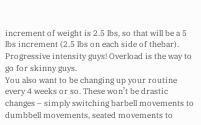increment of weight is 2.5 lbs, so that will be a 5 lbs increment (2.5 lbs on each side of thebar). Progressive intensity guys! Overload is the way to go for skinny guys.
You also want to be changing up your routine every 4 weeks or so. These won’t be drastic changes – simply switching barbell movements to dumbbell movements, seated movements to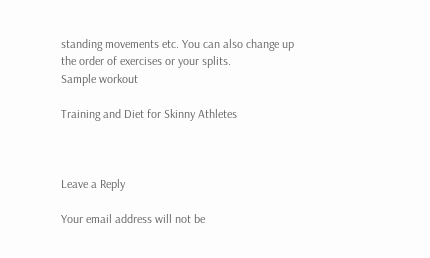standing movements etc. You can also change up the order of exercises or your splits.
Sample workout

Training and Diet for Skinny Athletes



Leave a Reply

Your email address will not be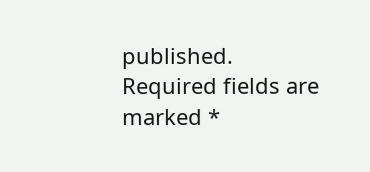published. Required fields are marked *